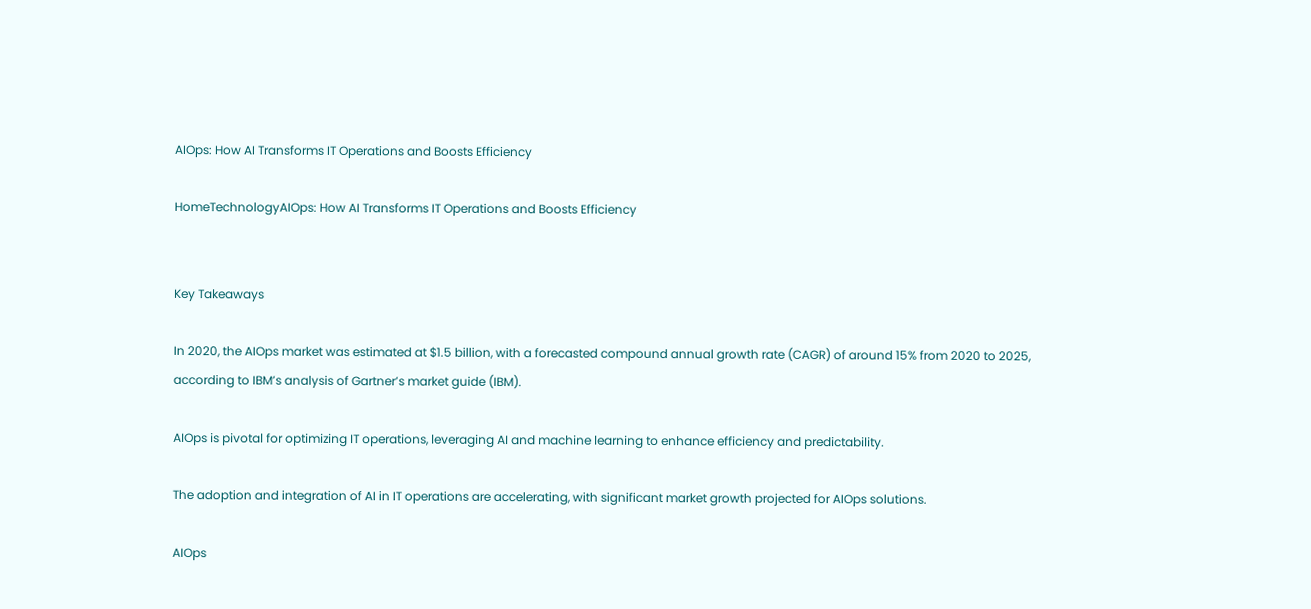AIOps: How AI Transforms IT Operations and Boosts Efficiency

HomeTechnologyAIOps: How AI Transforms IT Operations and Boosts Efficiency


Key Takeaways

In 2020, the AIOps market was estimated at $1.5 billion, with a forecasted compound annual growth rate (CAGR) of around 15% from 2020 to 2025, according to IBM’s analysis of Gartner’s market guide (IBM).

AIOps is pivotal for optimizing IT operations, leveraging AI and machine learning to enhance efficiency and predictability.

The adoption and integration of AI in IT operations are accelerating, with significant market growth projected for AIOps solutions.

AIOps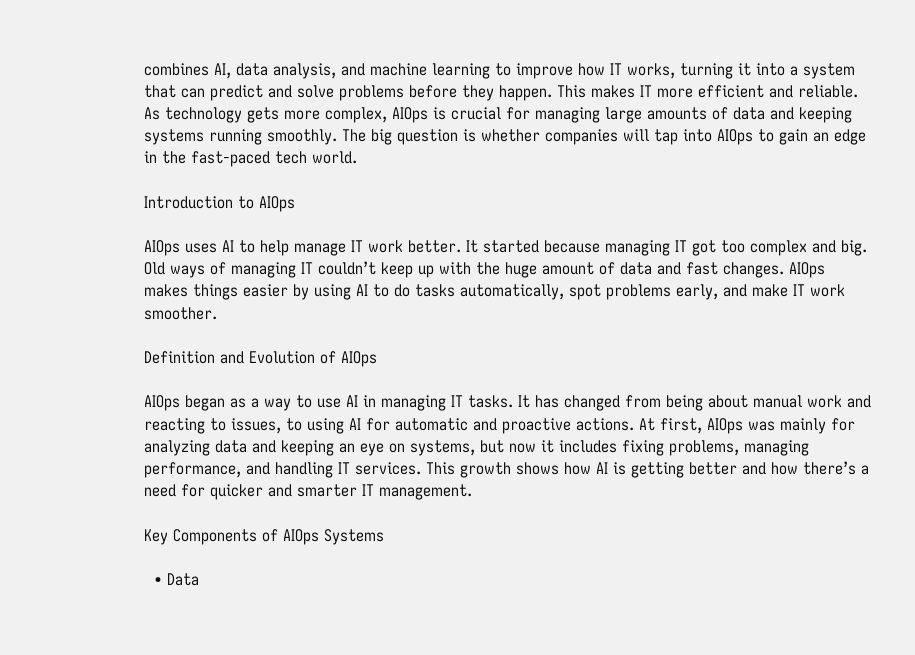combines AI, data analysis, and machine learning to improve how IT works, turning it into a system that can predict and solve problems before they happen. This makes IT more efficient and reliable. As technology gets more complex, AIOps is crucial for managing large amounts of data and keeping systems running smoothly. The big question is whether companies will tap into AIOps to gain an edge in the fast-paced tech world.

Introduction to AIOps

AIOps uses AI to help manage IT work better. It started because managing IT got too complex and big. Old ways of managing IT couldn’t keep up with the huge amount of data and fast changes. AIOps makes things easier by using AI to do tasks automatically, spot problems early, and make IT work smoother.

Definition and Evolution of AIOps

AIOps began as a way to use AI in managing IT tasks. It has changed from being about manual work and reacting to issues, to using AI for automatic and proactive actions. At first, AIOps was mainly for analyzing data and keeping an eye on systems, but now it includes fixing problems, managing performance, and handling IT services. This growth shows how AI is getting better and how there’s a need for quicker and smarter IT management.

Key Components of AIOps Systems

  • Data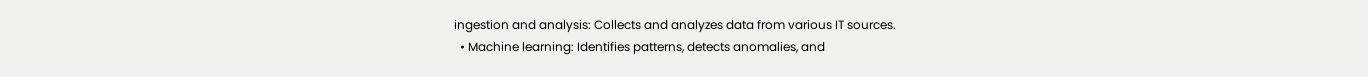ingestion and analysis: Collects and analyzes data from various IT sources.
  • Machine learning: Identifies patterns, detects anomalies, and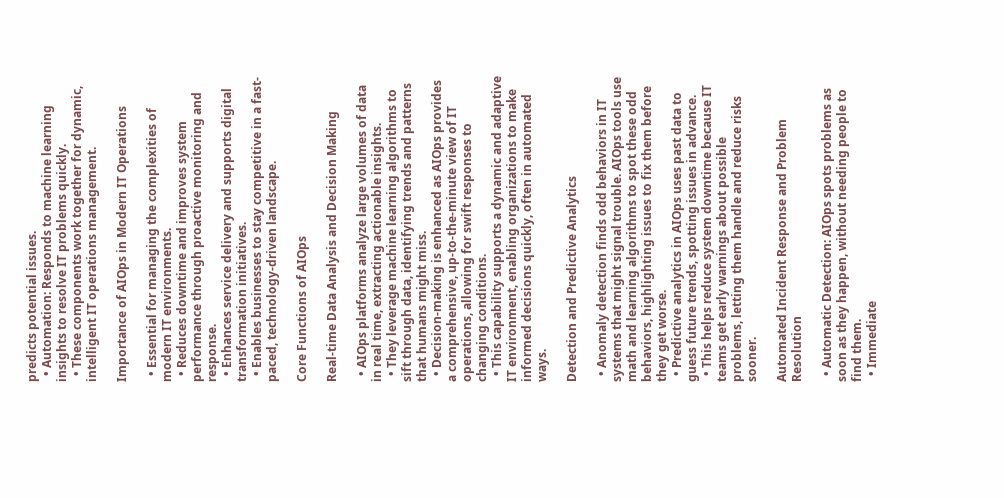predicts potential issues.
  • Automation: Responds to machine learning insights to resolve IT problems quickly.
  • These components work together for dynamic, intelligent IT operations management.

Importance of AIOps in Modern IT Operations

  • Essential for managing the complexities of modern IT environments.
  • Reduces downtime and improves system performance through proactive monitoring and response.
  • Enhances service delivery and supports digital transformation initiatives.
  • Enables businesses to stay competitive in a fast-paced, technology-driven landscape.

Core Functions of AIOps

Real-time Data Analysis and Decision Making

  • AIOps platforms analyze large volumes of data in real time, extracting actionable insights.
  • They leverage machine learning algorithms to sift through data, identifying trends and patterns that humans might miss.
  • Decision-making is enhanced as AIOps provides a comprehensive, up-to-the-minute view of IT operations, allowing for swift responses to changing conditions.
  • This capability supports a dynamic and adaptive IT environment, enabling organizations to make informed decisions quickly, often in automated ways.

Detection and Predictive Analytics

  • Anomaly detection finds odd behaviors in IT systems that might signal trouble. AIOps tools use math and learning algorithms to spot these odd behaviors, highlighting issues to fix them before they get worse.
  • Predictive analytics in AIOps uses past data to guess future trends, spotting issues in advance.
  • This helps reduce system downtime because IT teams get early warnings about possible problems, letting them handle and reduce risks sooner.

Automated Incident Response and Problem Resolution

  • Automatic Detection: AIOps spots problems as soon as they happen, without needing people to find them.
  • Immediate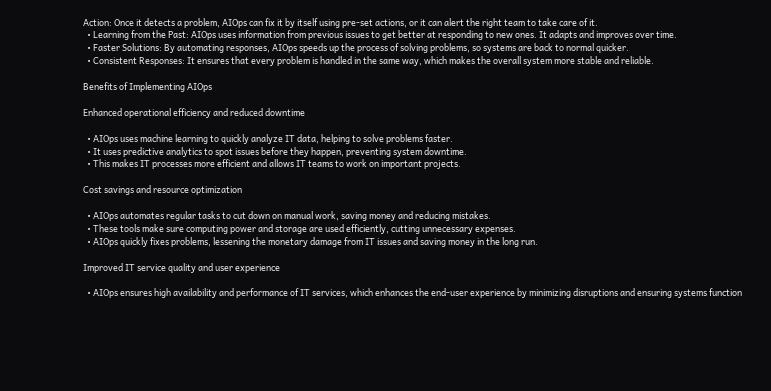Action: Once it detects a problem, AIOps can fix it by itself using pre-set actions, or it can alert the right team to take care of it.
  • Learning from the Past: AIOps uses information from previous issues to get better at responding to new ones. It adapts and improves over time.
  • Faster Solutions: By automating responses, AIOps speeds up the process of solving problems, so systems are back to normal quicker.
  • Consistent Responses: It ensures that every problem is handled in the same way, which makes the overall system more stable and reliable.

Benefits of Implementing AIOps

Enhanced operational efficiency and reduced downtime

  • AIOps uses machine learning to quickly analyze IT data, helping to solve problems faster.
  • It uses predictive analytics to spot issues before they happen, preventing system downtime.
  • This makes IT processes more efficient and allows IT teams to work on important projects.

Cost savings and resource optimization

  • AIOps automates regular tasks to cut down on manual work, saving money and reducing mistakes.
  • These tools make sure computing power and storage are used efficiently, cutting unnecessary expenses.
  • AIOps quickly fixes problems, lessening the monetary damage from IT issues and saving money in the long run.

Improved IT service quality and user experience

  • AIOps ensures high availability and performance of IT services, which enhances the end-user experience by minimizing disruptions and ensuring systems function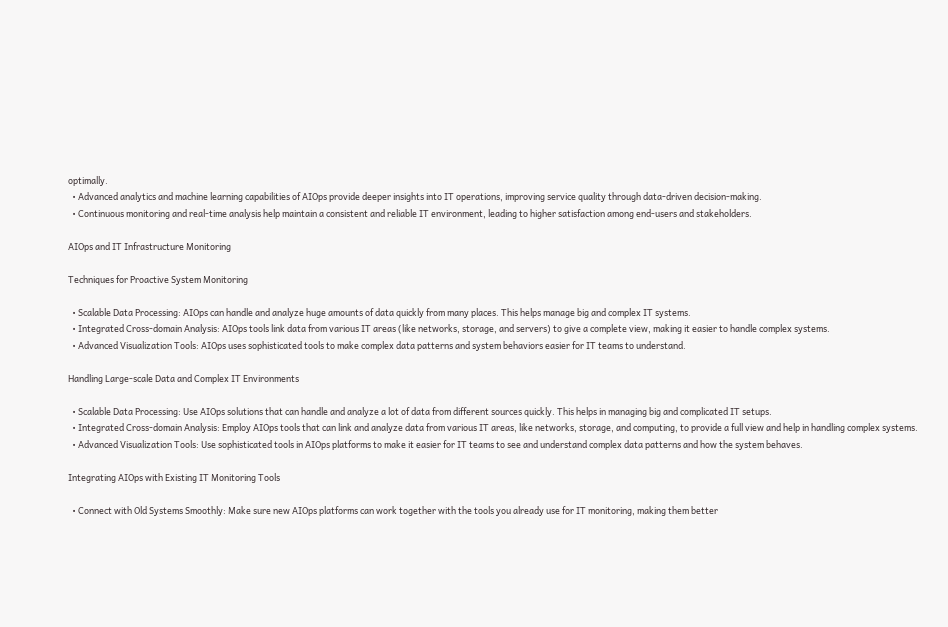optimally.
  • Advanced analytics and machine learning capabilities of AIOps provide deeper insights into IT operations, improving service quality through data-driven decision-making.
  • Continuous monitoring and real-time analysis help maintain a consistent and reliable IT environment, leading to higher satisfaction among end-users and stakeholders.

AIOps and IT Infrastructure Monitoring

Techniques for Proactive System Monitoring

  • Scalable Data Processing: AIOps can handle and analyze huge amounts of data quickly from many places. This helps manage big and complex IT systems.
  • Integrated Cross-domain Analysis: AIOps tools link data from various IT areas (like networks, storage, and servers) to give a complete view, making it easier to handle complex systems.
  • Advanced Visualization Tools: AIOps uses sophisticated tools to make complex data patterns and system behaviors easier for IT teams to understand.

Handling Large-scale Data and Complex IT Environments

  • Scalable Data Processing: Use AIOps solutions that can handle and analyze a lot of data from different sources quickly. This helps in managing big and complicated IT setups.
  • Integrated Cross-domain Analysis: Employ AIOps tools that can link and analyze data from various IT areas, like networks, storage, and computing, to provide a full view and help in handling complex systems.
  • Advanced Visualization Tools: Use sophisticated tools in AIOps platforms to make it easier for IT teams to see and understand complex data patterns and how the system behaves.

Integrating AIOps with Existing IT Monitoring Tools

  • Connect with Old Systems Smoothly: Make sure new AIOps platforms can work together with the tools you already use for IT monitoring, making them better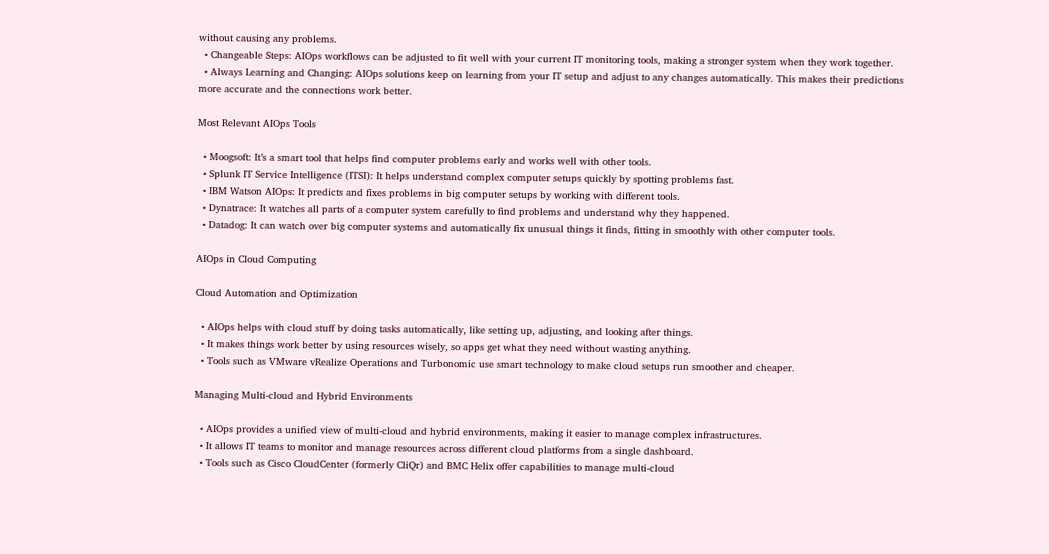without causing any problems.
  • Changeable Steps: AIOps workflows can be adjusted to fit well with your current IT monitoring tools, making a stronger system when they work together.
  • Always Learning and Changing: AIOps solutions keep on learning from your IT setup and adjust to any changes automatically. This makes their predictions more accurate and the connections work better.

Most Relevant AIOps Tools

  • Moogsoft: It’s a smart tool that helps find computer problems early and works well with other tools.
  • Splunk IT Service Intelligence (ITSI): It helps understand complex computer setups quickly by spotting problems fast.
  • IBM Watson AIOps: It predicts and fixes problems in big computer setups by working with different tools.
  • Dynatrace: It watches all parts of a computer system carefully to find problems and understand why they happened.
  • Datadog: It can watch over big computer systems and automatically fix unusual things it finds, fitting in smoothly with other computer tools.

AIOps in Cloud Computing

Cloud Automation and Optimization

  • AIOps helps with cloud stuff by doing tasks automatically, like setting up, adjusting, and looking after things.
  • It makes things work better by using resources wisely, so apps get what they need without wasting anything.
  • Tools such as VMware vRealize Operations and Turbonomic use smart technology to make cloud setups run smoother and cheaper.

Managing Multi-cloud and Hybrid Environments

  • AIOps provides a unified view of multi-cloud and hybrid environments, making it easier to manage complex infrastructures.
  • It allows IT teams to monitor and manage resources across different cloud platforms from a single dashboard.
  • Tools such as Cisco CloudCenter (formerly CliQr) and BMC Helix offer capabilities to manage multi-cloud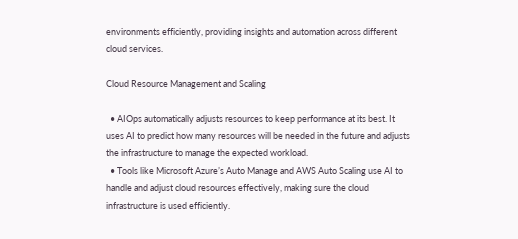environments efficiently, providing insights and automation across different cloud services.

Cloud Resource Management and Scaling

  • AIOps automatically adjusts resources to keep performance at its best. It uses AI to predict how many resources will be needed in the future and adjusts the infrastructure to manage the expected workload.
  • Tools like Microsoft Azure’s Auto Manage and AWS Auto Scaling use AI to handle and adjust cloud resources effectively, making sure the cloud infrastructure is used efficiently.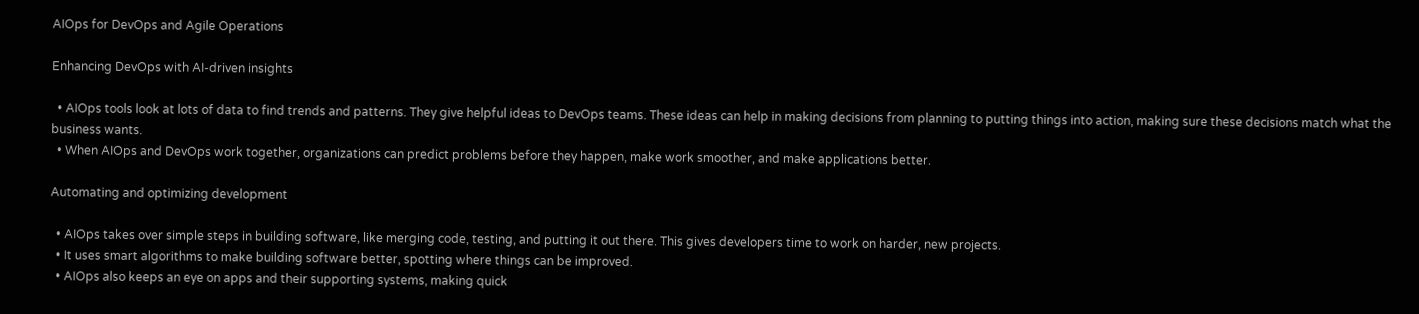AIOps for DevOps and Agile Operations

Enhancing DevOps with AI-driven insights

  • AIOps tools look at lots of data to find trends and patterns. They give helpful ideas to DevOps teams. These ideas can help in making decisions from planning to putting things into action, making sure these decisions match what the business wants.
  • When AIOps and DevOps work together, organizations can predict problems before they happen, make work smoother, and make applications better.

Automating and optimizing development

  • AIOps takes over simple steps in building software, like merging code, testing, and putting it out there. This gives developers time to work on harder, new projects.
  • It uses smart algorithms to make building software better, spotting where things can be improved.
  • AIOps also keeps an eye on apps and their supporting systems, making quick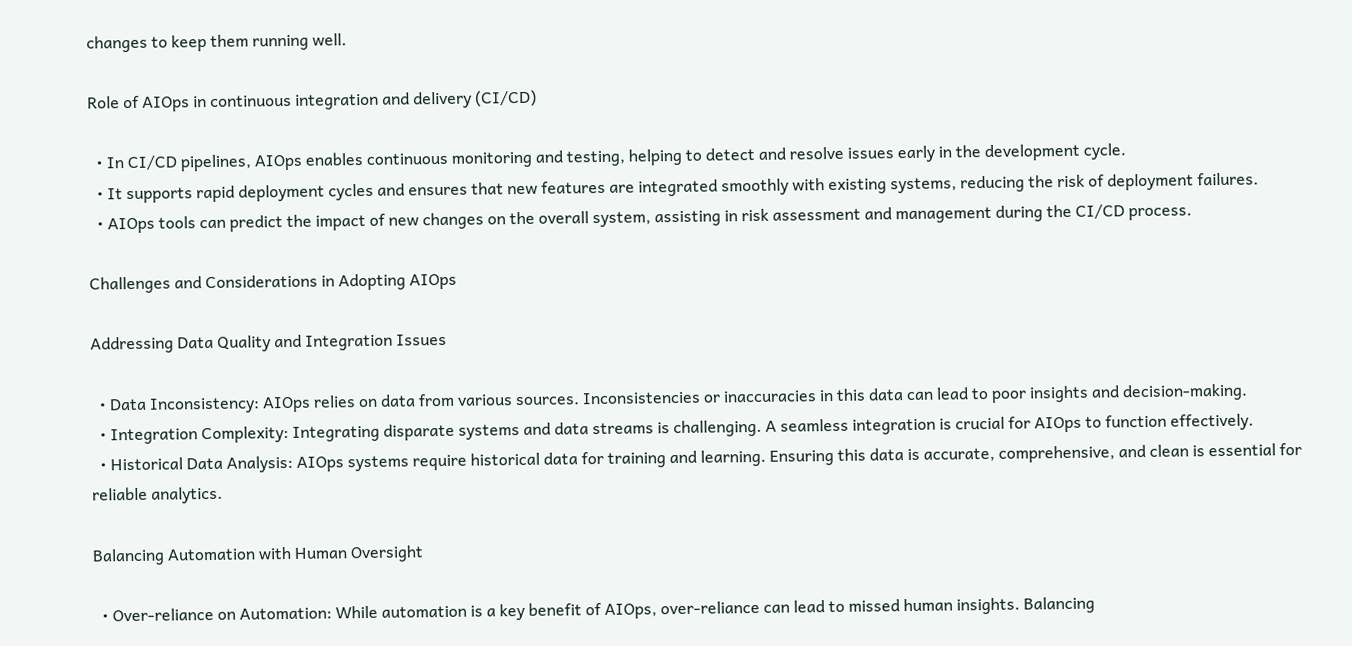changes to keep them running well.

Role of AIOps in continuous integration and delivery (CI/CD)

  • In CI/CD pipelines, AIOps enables continuous monitoring and testing, helping to detect and resolve issues early in the development cycle.
  • It supports rapid deployment cycles and ensures that new features are integrated smoothly with existing systems, reducing the risk of deployment failures.
  • AIOps tools can predict the impact of new changes on the overall system, assisting in risk assessment and management during the CI/CD process.

Challenges and Considerations in Adopting AIOps

Addressing Data Quality and Integration Issues

  • Data Inconsistency: AIOps relies on data from various sources. Inconsistencies or inaccuracies in this data can lead to poor insights and decision-making.
  • Integration Complexity: Integrating disparate systems and data streams is challenging. A seamless integration is crucial for AIOps to function effectively.
  • Historical Data Analysis: AIOps systems require historical data for training and learning. Ensuring this data is accurate, comprehensive, and clean is essential for reliable analytics.

Balancing Automation with Human Oversight

  • Over-reliance on Automation: While automation is a key benefit of AIOps, over-reliance can lead to missed human insights. Balancing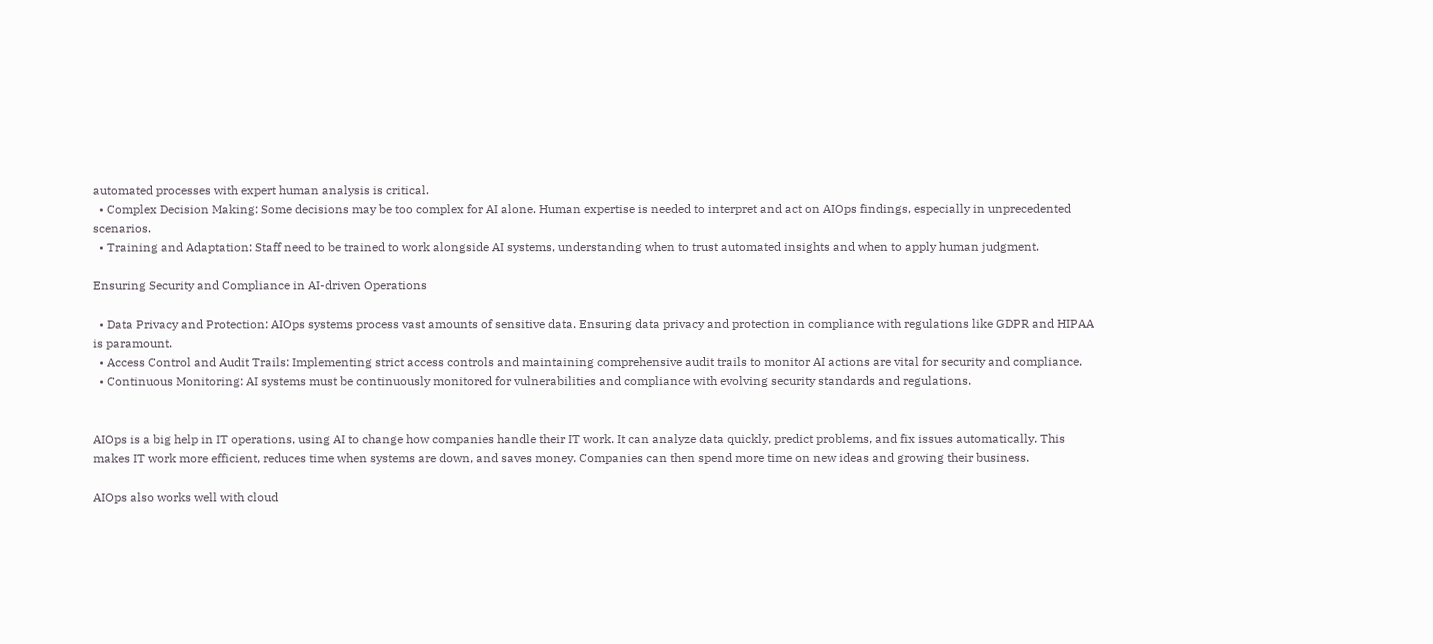automated processes with expert human analysis is critical.
  • Complex Decision Making: Some decisions may be too complex for AI alone. Human expertise is needed to interpret and act on AIOps findings, especially in unprecedented scenarios.
  • Training and Adaptation: Staff need to be trained to work alongside AI systems, understanding when to trust automated insights and when to apply human judgment.

Ensuring Security and Compliance in AI-driven Operations

  • Data Privacy and Protection: AIOps systems process vast amounts of sensitive data. Ensuring data privacy and protection in compliance with regulations like GDPR and HIPAA is paramount.
  • Access Control and Audit Trails: Implementing strict access controls and maintaining comprehensive audit trails to monitor AI actions are vital for security and compliance.
  • Continuous Monitoring: AI systems must be continuously monitored for vulnerabilities and compliance with evolving security standards and regulations.


AIOps is a big help in IT operations, using AI to change how companies handle their IT work. It can analyze data quickly, predict problems, and fix issues automatically. This makes IT work more efficient, reduces time when systems are down, and saves money. Companies can then spend more time on new ideas and growing their business.

AIOps also works well with cloud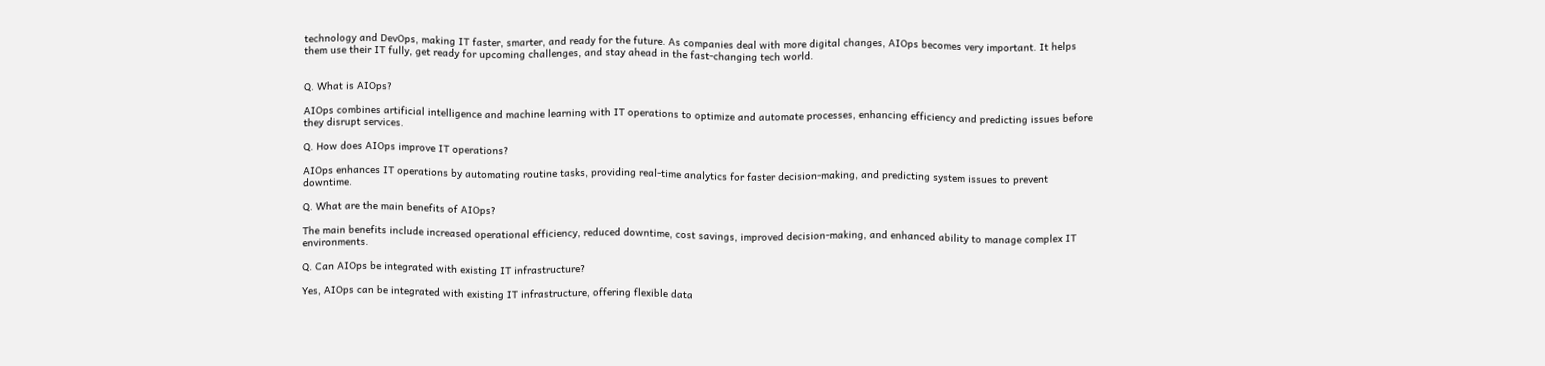technology and DevOps, making IT faster, smarter, and ready for the future. As companies deal with more digital changes, AIOps becomes very important. It helps them use their IT fully, get ready for upcoming challenges, and stay ahead in the fast-changing tech world.


Q. What is AIOps?

AIOps combines artificial intelligence and machine learning with IT operations to optimize and automate processes, enhancing efficiency and predicting issues before they disrupt services.

Q. How does AIOps improve IT operations?

AIOps enhances IT operations by automating routine tasks, providing real-time analytics for faster decision-making, and predicting system issues to prevent downtime.

Q. What are the main benefits of AIOps?

The main benefits include increased operational efficiency, reduced downtime, cost savings, improved decision-making, and enhanced ability to manage complex IT environments.

Q. Can AIOps be integrated with existing IT infrastructure?

Yes, AIOps can be integrated with existing IT infrastructure, offering flexible data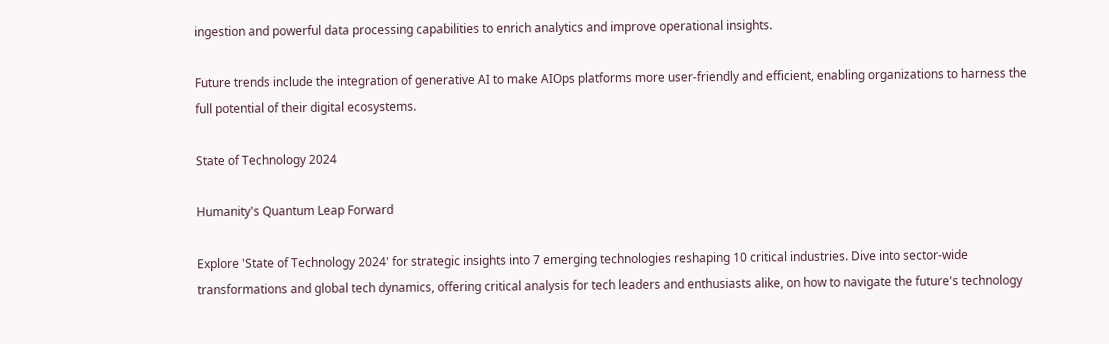ingestion and powerful data processing capabilities to enrich analytics and improve operational insights.

Future trends include the integration of generative AI to make AIOps platforms more user-friendly and efficient, enabling organizations to harness the full potential of their digital ecosystems.

State of Technology 2024

Humanity's Quantum Leap Forward

Explore 'State of Technology 2024' for strategic insights into 7 emerging technologies reshaping 10 critical industries. Dive into sector-wide transformations and global tech dynamics, offering critical analysis for tech leaders and enthusiasts alike, on how to navigate the future's technology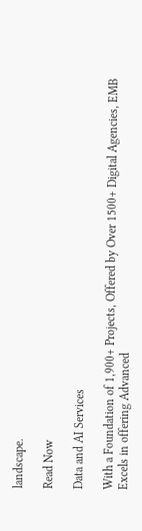landscape.

Read Now

Data and AI Services

With a Foundation of 1,900+ Projects, Offered by Over 1500+ Digital Agencies, EMB Excels in offering Advanced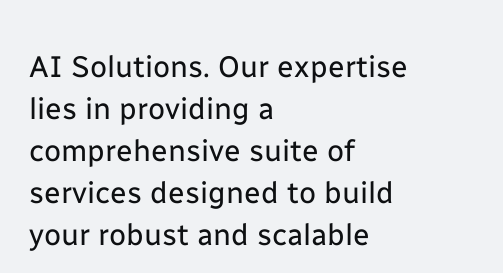AI Solutions. Our expertise lies in providing a comprehensive suite of services designed to build your robust and scalable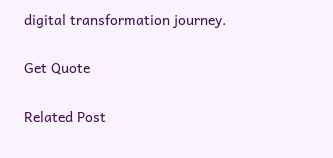digital transformation journey.

Get Quote

Related Post